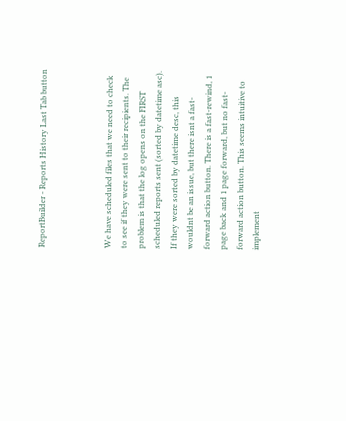ReportBuilder - Reports History Last Tab button



We have scheduled files that we need to check to see if they were sent to their recipients. The problem is that the log opens on the FIRST scheduled reports sent (sorted by datetime asc). If they were sorted by datetime desc, this wouldnt be an issue, but there isnt a fast-forward action button. There is a fast-rewind, 1 page back and 1 page forward, but no fast-forward action button. This seems intuitive to implement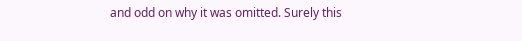and odd on why it was omitted. Surely this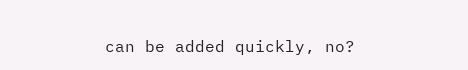can be added quickly, no?